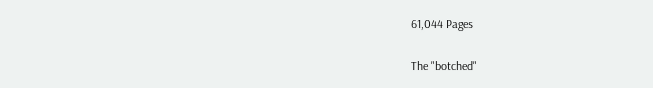61,044 Pages

The "botched"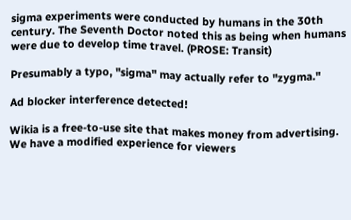sigma experiments were conducted by humans in the 30th century. The Seventh Doctor noted this as being when humans were due to develop time travel. (PROSE: Transit)

Presumably a typo, "sigma" may actually refer to "zygma."

Ad blocker interference detected!

Wikia is a free-to-use site that makes money from advertising. We have a modified experience for viewers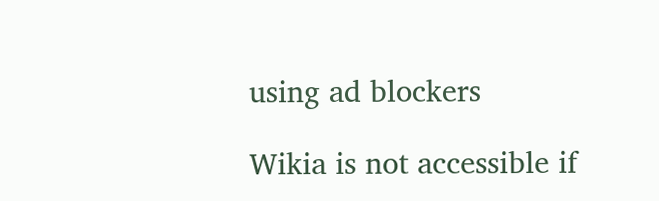using ad blockers

Wikia is not accessible if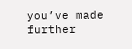you’ve made further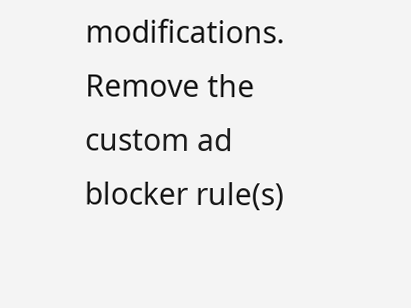modifications. Remove the custom ad blocker rule(s)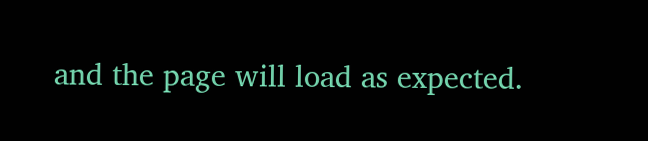and the page will load as expected.